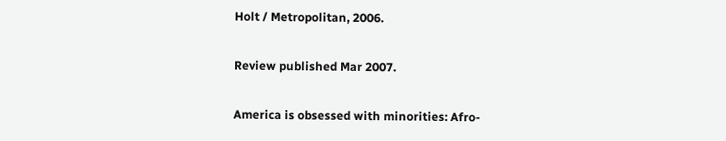Holt / Metropolitan, 2006.

Review published Mar 2007.

America is obsessed with minorities: Afro-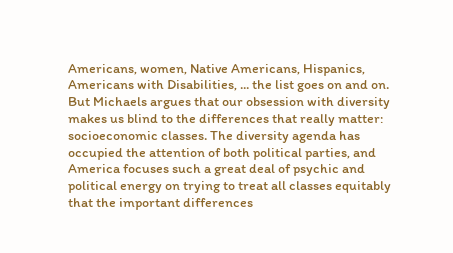Americans, women, Native Americans, Hispanics, Americans with Disabilities, ... the list goes on and on. But Michaels argues that our obsession with diversity makes us blind to the differences that really matter: socioeconomic classes. The diversity agenda has occupied the attention of both political parties, and America focuses such a great deal of psychic and political energy on trying to treat all classes equitably that the important differences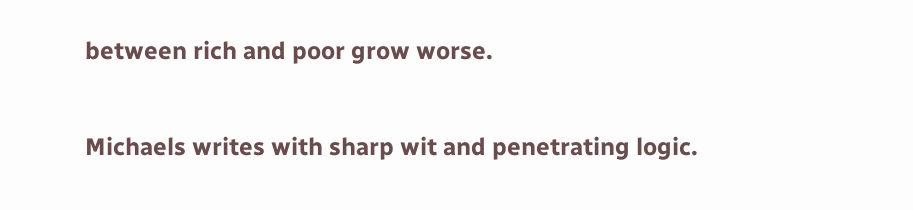between rich and poor grow worse.

Michaels writes with sharp wit and penetrating logic.